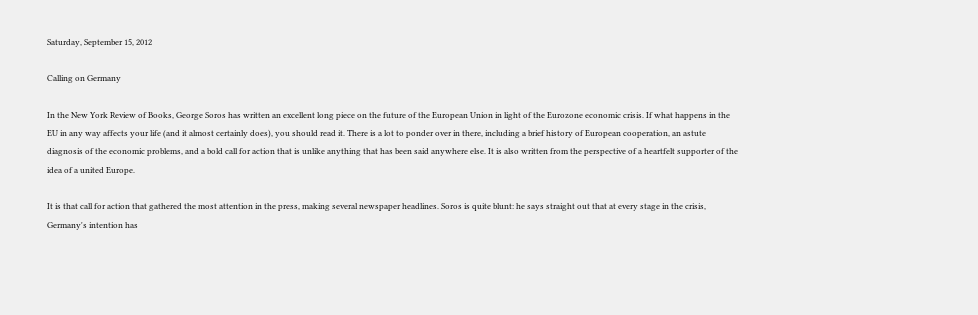Saturday, September 15, 2012

Calling on Germany

In the New York Review of Books, George Soros has written an excellent long piece on the future of the European Union in light of the Eurozone economic crisis. If what happens in the EU in any way affects your life (and it almost certainly does), you should read it. There is a lot to ponder over in there, including a brief history of European cooperation, an astute diagnosis of the economic problems, and a bold call for action that is unlike anything that has been said anywhere else. It is also written from the perspective of a heartfelt supporter of the idea of a united Europe.

It is that call for action that gathered the most attention in the press, making several newspaper headlines. Soros is quite blunt: he says straight out that at every stage in the crisis, Germany's intention has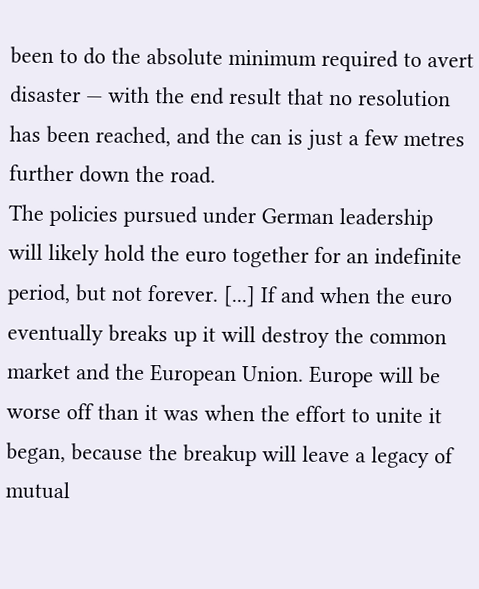been to do the absolute minimum required to avert disaster — with the end result that no resolution has been reached, and the can is just a few metres further down the road.
The policies pursued under German leadership will likely hold the euro together for an indefinite period, but not forever. [...] If and when the euro eventually breaks up it will destroy the common market and the European Union. Europe will be worse off than it was when the effort to unite it began, because the breakup will leave a legacy of mutual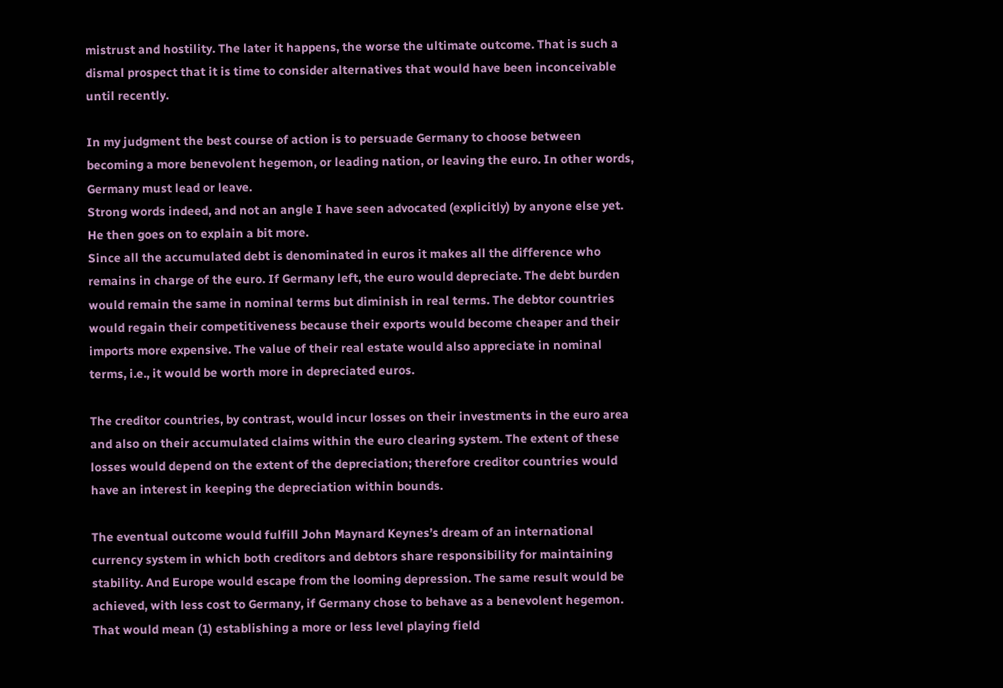mistrust and hostility. The later it happens, the worse the ultimate outcome. That is such a dismal prospect that it is time to consider alternatives that would have been inconceivable until recently.

In my judgment the best course of action is to persuade Germany to choose between becoming a more benevolent hegemon, or leading nation, or leaving the euro. In other words, Germany must lead or leave.
Strong words indeed, and not an angle I have seen advocated (explicitly) by anyone else yet. He then goes on to explain a bit more.
Since all the accumulated debt is denominated in euros it makes all the difference who remains in charge of the euro. If Germany left, the euro would depreciate. The debt burden would remain the same in nominal terms but diminish in real terms. The debtor countries would regain their competitiveness because their exports would become cheaper and their imports more expensive. The value of their real estate would also appreciate in nominal terms, i.e., it would be worth more in depreciated euros.

The creditor countries, by contrast, would incur losses on their investments in the euro area and also on their accumulated claims within the euro clearing system. The extent of these losses would depend on the extent of the depreciation; therefore creditor countries would have an interest in keeping the depreciation within bounds.

The eventual outcome would fulfill John Maynard Keynes’s dream of an international currency system in which both creditors and debtors share responsibility for maintaining stability. And Europe would escape from the looming depression. The same result would be achieved, with less cost to Germany, if Germany chose to behave as a benevolent hegemon. That would mean (1) establishing a more or less level playing field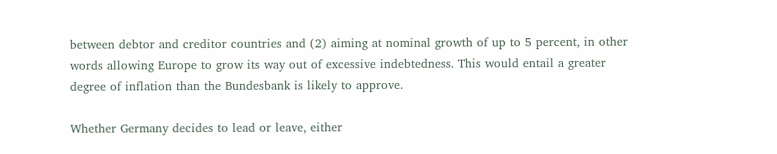between debtor and creditor countries and (2) aiming at nominal growth of up to 5 percent, in other words allowing Europe to grow its way out of excessive indebtedness. This would entail a greater degree of inflation than the Bundesbank is likely to approve.

Whether Germany decides to lead or leave, either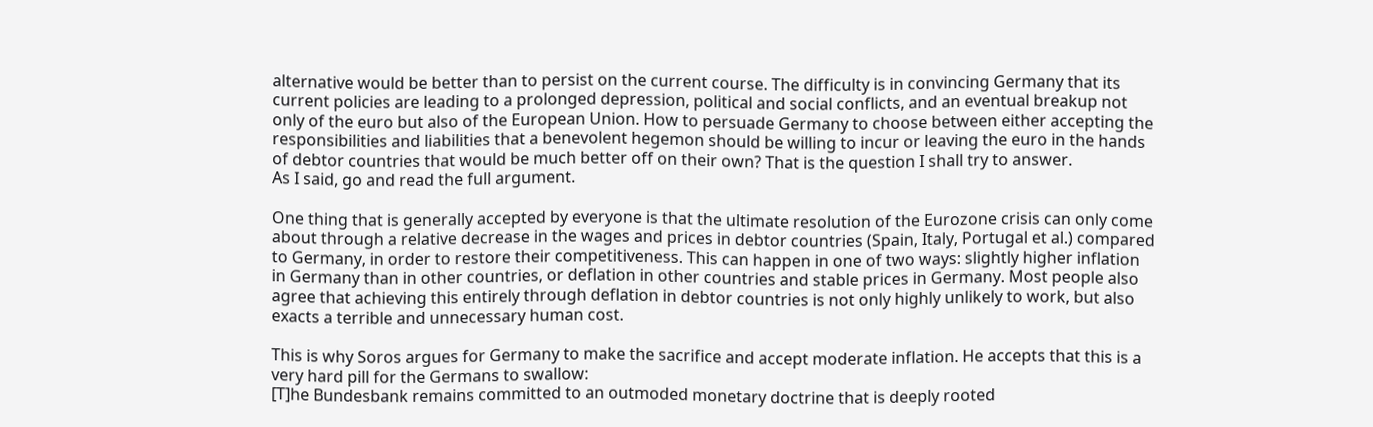alternative would be better than to persist on the current course. The difficulty is in convincing Germany that its current policies are leading to a prolonged depression, political and social conflicts, and an eventual breakup not only of the euro but also of the European Union. How to persuade Germany to choose between either accepting the responsibilities and liabilities that a benevolent hegemon should be willing to incur or leaving the euro in the hands of debtor countries that would be much better off on their own? That is the question I shall try to answer.
As I said, go and read the full argument.

One thing that is generally accepted by everyone is that the ultimate resolution of the Eurozone crisis can only come about through a relative decrease in the wages and prices in debtor countries (Spain, Italy, Portugal et al.) compared to Germany, in order to restore their competitiveness. This can happen in one of two ways: slightly higher inflation in Germany than in other countries, or deflation in other countries and stable prices in Germany. Most people also agree that achieving this entirely through deflation in debtor countries is not only highly unlikely to work, but also exacts a terrible and unnecessary human cost.

This is why Soros argues for Germany to make the sacrifice and accept moderate inflation. He accepts that this is a very hard pill for the Germans to swallow:
[T]he Bundesbank remains committed to an outmoded monetary doctrine that is deeply rooted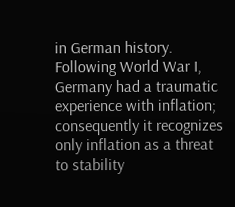in German history. Following World War I, Germany had a traumatic experience with inflation; consequently it recognizes only inflation as a threat to stability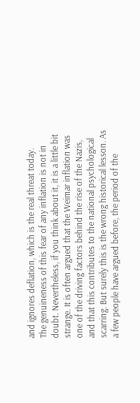and ignores deflation, which is the real threat today.
The genuineness of this fear of any inflation is not in doubt. Nevertheless, if you think about it, it is a little bit strange. It is often argued that the Weimar inflation was one of the driving factors behind the rise of the Nazis, and that this contributes to the national psychological scarring. But surely this is the wrong historical lesson. As a few people have argued before, the period of the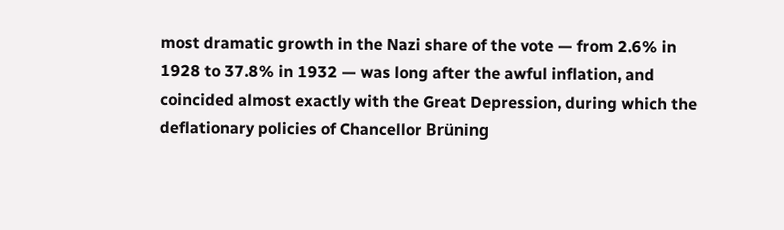most dramatic growth in the Nazi share of the vote — from 2.6% in 1928 to 37.8% in 1932 — was long after the awful inflation, and coincided almost exactly with the Great Depression, during which the deflationary policies of Chancellor Brüning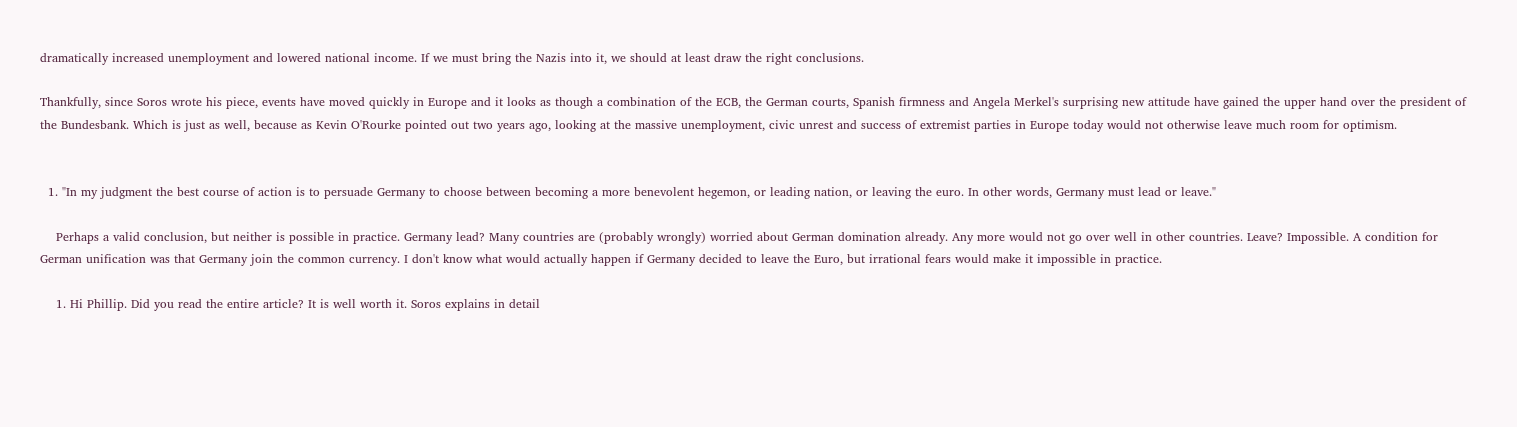dramatically increased unemployment and lowered national income. If we must bring the Nazis into it, we should at least draw the right conclusions.

Thankfully, since Soros wrote his piece, events have moved quickly in Europe and it looks as though a combination of the ECB, the German courts, Spanish firmness and Angela Merkel's surprising new attitude have gained the upper hand over the president of the Bundesbank. Which is just as well, because as Kevin O'Rourke pointed out two years ago, looking at the massive unemployment, civic unrest and success of extremist parties in Europe today would not otherwise leave much room for optimism.


  1. "In my judgment the best course of action is to persuade Germany to choose between becoming a more benevolent hegemon, or leading nation, or leaving the euro. In other words, Germany must lead or leave."

    Perhaps a valid conclusion, but neither is possible in practice. Germany lead? Many countries are (probably wrongly) worried about German domination already. Any more would not go over well in other countries. Leave? Impossible. A condition for German unification was that Germany join the common currency. I don't know what would actually happen if Germany decided to leave the Euro, but irrational fears would make it impossible in practice.

    1. Hi Phillip. Did you read the entire article? It is well worth it. Soros explains in detail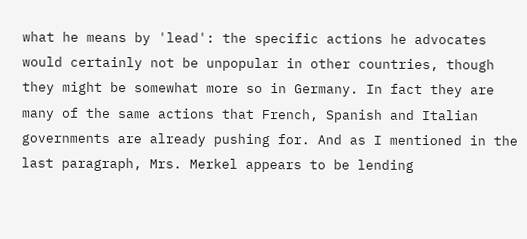what he means by 'lead': the specific actions he advocates would certainly not be unpopular in other countries, though they might be somewhat more so in Germany. In fact they are many of the same actions that French, Spanish and Italian governments are already pushing for. And as I mentioned in the last paragraph, Mrs. Merkel appears to be lending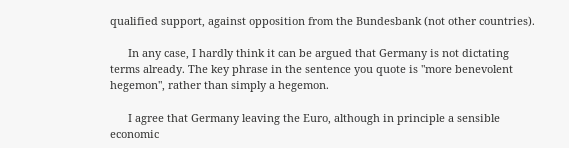qualified support, against opposition from the Bundesbank (not other countries).

      In any case, I hardly think it can be argued that Germany is not dictating terms already. The key phrase in the sentence you quote is "more benevolent hegemon", rather than simply a hegemon.

      I agree that Germany leaving the Euro, although in principle a sensible economic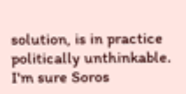solution, is in practice politically unthinkable. I'm sure Soros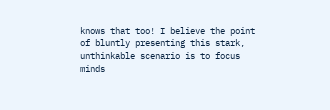knows that too! I believe the point of bluntly presenting this stark, unthinkable scenario is to focus minds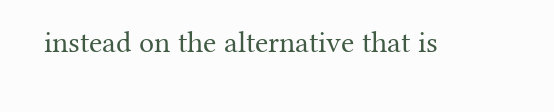instead on the alternative that is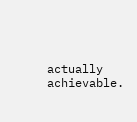actually achievable.